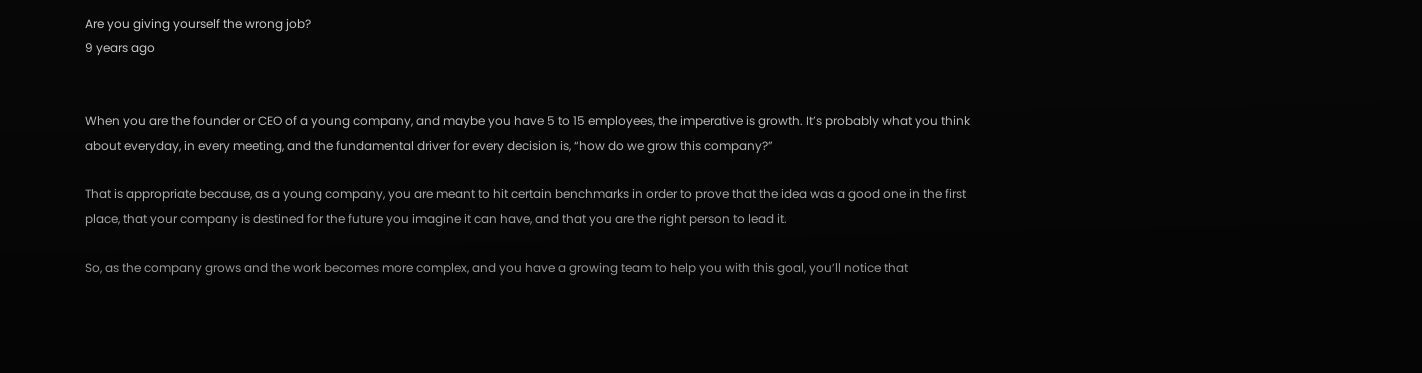Are you giving yourself the wrong job?
9 years ago


When you are the founder or CEO of a young company, and maybe you have 5 to 15 employees, the imperative is growth. It’s probably what you think about everyday, in every meeting, and the fundamental driver for every decision is, “how do we grow this company?”

That is appropriate because, as a young company, you are meant to hit certain benchmarks in order to prove that the idea was a good one in the first place, that your company is destined for the future you imagine it can have, and that you are the right person to lead it.

So, as the company grows and the work becomes more complex, and you have a growing team to help you with this goal, you’ll notice that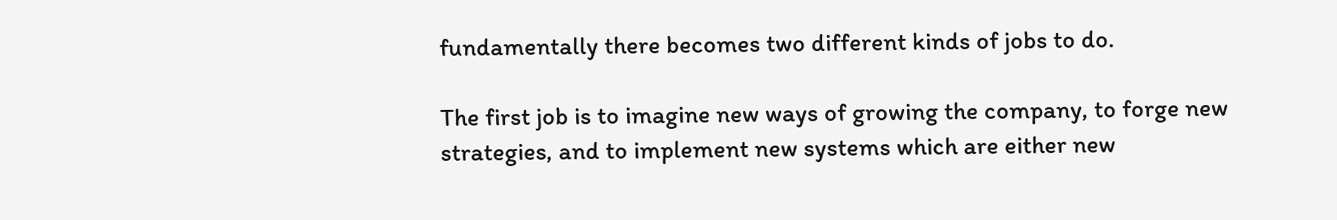fundamentally there becomes two different kinds of jobs to do.

The first job is to imagine new ways of growing the company, to forge new strategies, and to implement new systems which are either new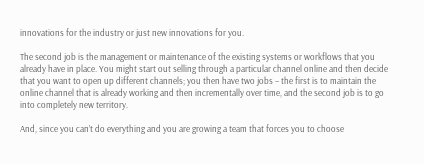innovations for the industry or just new innovations for you.

The second job is the management or maintenance of the existing systems or workflows that you already have in place. You might start out selling through a particular channel online and then decide that you want to open up different channels; you then have two jobs – the first is to maintain the online channel that is already working and then incrementally over time, and the second job is to go into completely new territory.

And, since you can’t do everything and you are growing a team that forces you to choose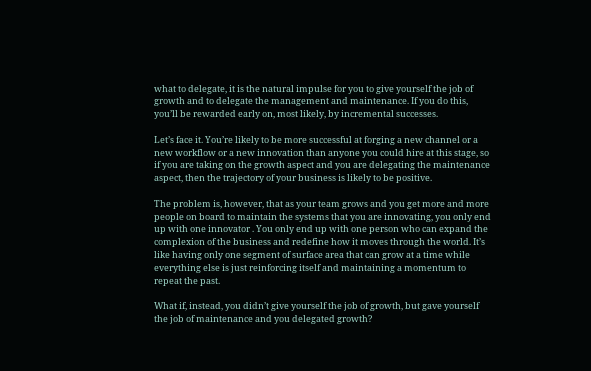what to delegate, it is the natural impulse for you to give yourself the job of growth and to delegate the management and maintenance. If you do this, you’ll be rewarded early on, most likely, by incremental successes.

Let’s face it. You’re likely to be more successful at forging a new channel or a new workflow or a new innovation than anyone you could hire at this stage, so if you are taking on the growth aspect and you are delegating the maintenance aspect, then the trajectory of your business is likely to be positive.

The problem is, however, that as your team grows and you get more and more people on board to maintain the systems that you are innovating, you only end up with one innovator . You only end up with one person who can expand the complexion of the business and redefine how it moves through the world. It’s like having only one segment of surface area that can grow at a time while everything else is just reinforcing itself and maintaining a momentum to repeat the past.

What if, instead, you didn’t give yourself the job of growth, but gave yourself the job of maintenance and you delegated growth?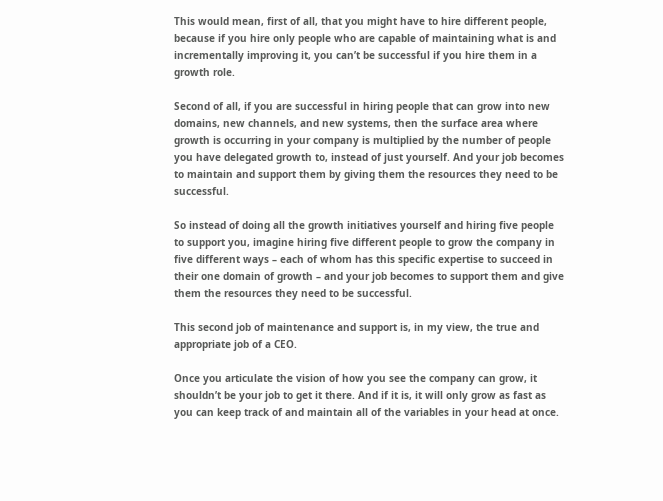This would mean, first of all, that you might have to hire different people, because if you hire only people who are capable of maintaining what is and incrementally improving it, you can’t be successful if you hire them in a growth role.

Second of all, if you are successful in hiring people that can grow into new domains, new channels, and new systems, then the surface area where growth is occurring in your company is multiplied by the number of people you have delegated growth to, instead of just yourself. And your job becomes to maintain and support them by giving them the resources they need to be successful.

So instead of doing all the growth initiatives yourself and hiring five people to support you, imagine hiring five different people to grow the company in five different ways – each of whom has this specific expertise to succeed in their one domain of growth – and your job becomes to support them and give them the resources they need to be successful.

This second job of maintenance and support is, in my view, the true and appropriate job of a CEO.

Once you articulate the vision of how you see the company can grow, it shouldn’t be your job to get it there. And if it is, it will only grow as fast as you can keep track of and maintain all of the variables in your head at once.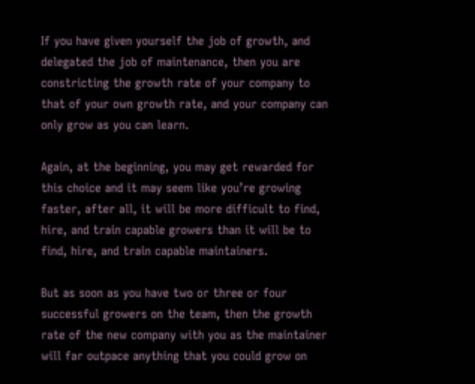If you have given yourself the job of growth, and delegated the job of maintenance, then you are constricting the growth rate of your company to that of your own growth rate, and your company can only grow as you can learn.

Again, at the beginning, you may get rewarded for this choice and it may seem like you’re growing faster, after all, it will be more difficult to find, hire, and train capable growers than it will be to find, hire, and train capable maintainers.

But as soon as you have two or three or four successful growers on the team, then the growth rate of the new company with you as the maintainer will far outpace anything that you could grow on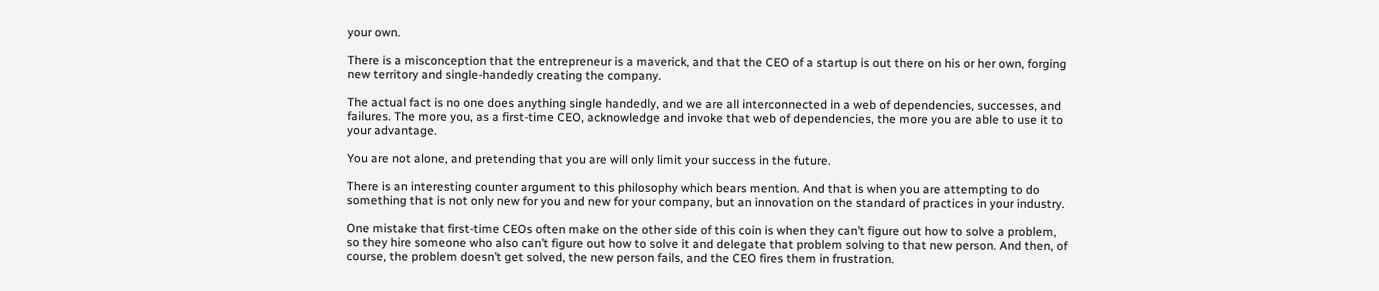your own.

There is a misconception that the entrepreneur is a maverick, and that the CEO of a startup is out there on his or her own, forging new territory and single-handedly creating the company.

The actual fact is no one does anything single handedly, and we are all interconnected in a web of dependencies, successes, and failures. The more you, as a first-time CEO, acknowledge and invoke that web of dependencies, the more you are able to use it to your advantage.

You are not alone, and pretending that you are will only limit your success in the future.

There is an interesting counter argument to this philosophy which bears mention. And that is when you are attempting to do something that is not only new for you and new for your company, but an innovation on the standard of practices in your industry.

One mistake that first-time CEOs often make on the other side of this coin is when they can’t figure out how to solve a problem, so they hire someone who also can’t figure out how to solve it and delegate that problem solving to that new person. And then, of course, the problem doesn’t get solved, the new person fails, and the CEO fires them in frustration.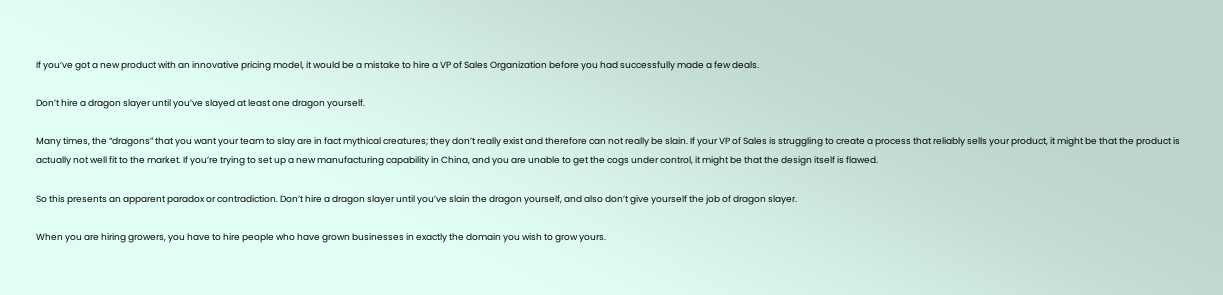If you’ve got a new product with an innovative pricing model, it would be a mistake to hire a VP of Sales Organization before you had successfully made a few deals.

Don’t hire a dragon slayer until you’ve slayed at least one dragon yourself.

Many times, the “dragons” that you want your team to slay are in fact mythical creatures; they don’t really exist and therefore can not really be slain. If your VP of Sales is struggling to create a process that reliably sells your product, it might be that the product is actually not well fit to the market. If you’re trying to set up a new manufacturing capability in China, and you are unable to get the cogs under control, it might be that the design itself is flawed.

So this presents an apparent paradox or contradiction. Don’t hire a dragon slayer until you’ve slain the dragon yourself, and also don’t give yourself the job of dragon slayer.

When you are hiring growers, you have to hire people who have grown businesses in exactly the domain you wish to grow yours.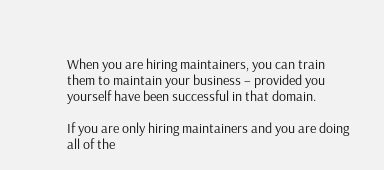When you are hiring maintainers, you can train them to maintain your business – provided you yourself have been successful in that domain.

If you are only hiring maintainers and you are doing all of the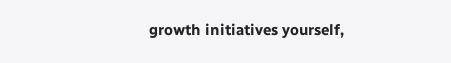growth initiatives yourself,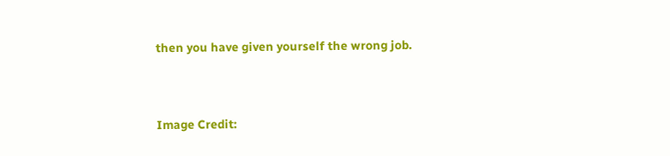then you have given yourself the wrong job.


Image Credit: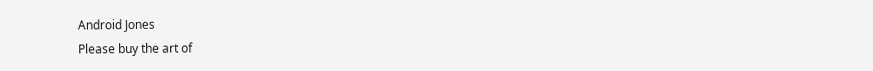Android Jones
Please buy the art of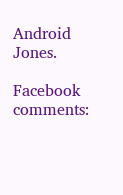Android Jones.

Facebook comments: